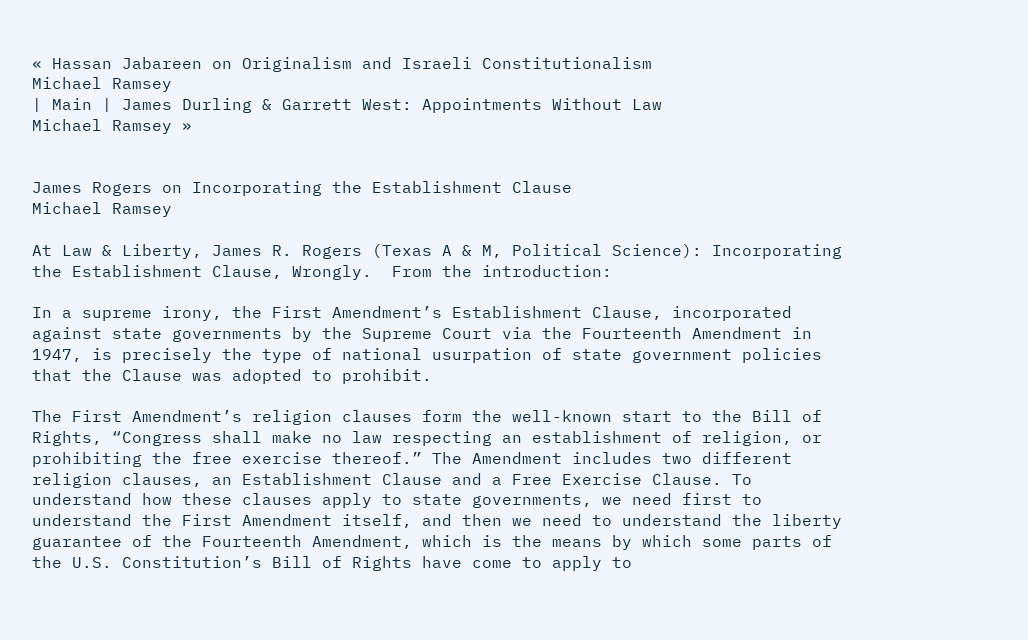« Hassan Jabareen on Originalism and Israeli Constitutionalism
Michael Ramsey
| Main | James Durling & Garrett West: Appointments Without Law
Michael Ramsey »


James Rogers on Incorporating the Establishment Clause
Michael Ramsey

At Law & Liberty, James R. Rogers (Texas A & M, Political Science): Incorporating the Establishment Clause, Wrongly.  From the introduction:

In a supreme irony, the First Amendment’s Establishment Clause, incorporated against state governments by the Supreme Court via the Fourteenth Amendment in 1947, is precisely the type of national usurpation of state government policies that the Clause was adopted to prohibit.

The First Amendment’s religion clauses form the well-known start to the Bill of Rights, “Congress shall make no law respecting an establishment of religion, or prohibiting the free exercise thereof.” The Amendment includes two different religion clauses, an Establishment Clause and a Free Exercise Clause. To understand how these clauses apply to state governments, we need first to understand the First Amendment itself, and then we need to understand the liberty guarantee of the Fourteenth Amendment, which is the means by which some parts of the U.S. Constitution’s Bill of Rights have come to apply to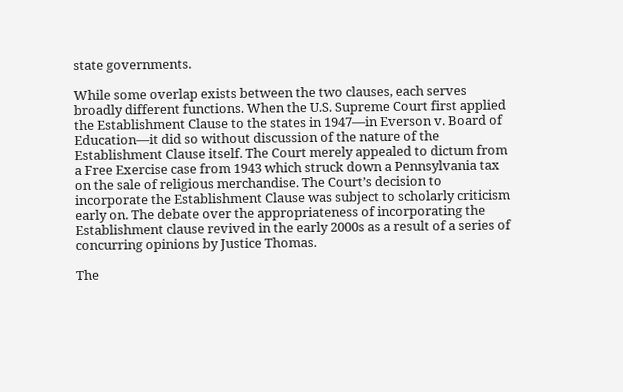state governments.

While some overlap exists between the two clauses, each serves broadly different functions. When the U.S. Supreme Court first applied the Establishment Clause to the states in 1947—in Everson v. Board of Education—it did so without discussion of the nature of the Establishment Clause itself. The Court merely appealed to dictum from a Free Exercise case from 1943 which struck down a Pennsylvania tax on the sale of religious merchandise. The Court’s decision to incorporate the Establishment Clause was subject to scholarly criticism early on. The debate over the appropriateness of incorporating the Establishment clause revived in the early 2000s as a result of a series of concurring opinions by Justice Thomas.

The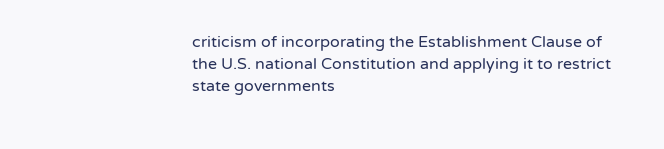criticism of incorporating the Establishment Clause of the U.S. national Constitution and applying it to restrict state governments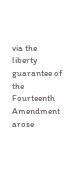via the liberty guarantee of the Fourteenth Amendment arose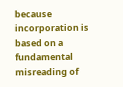because incorporation is based on a fundamental misreading of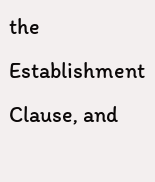the Establishment Clause, and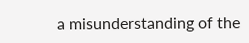a misunderstanding of the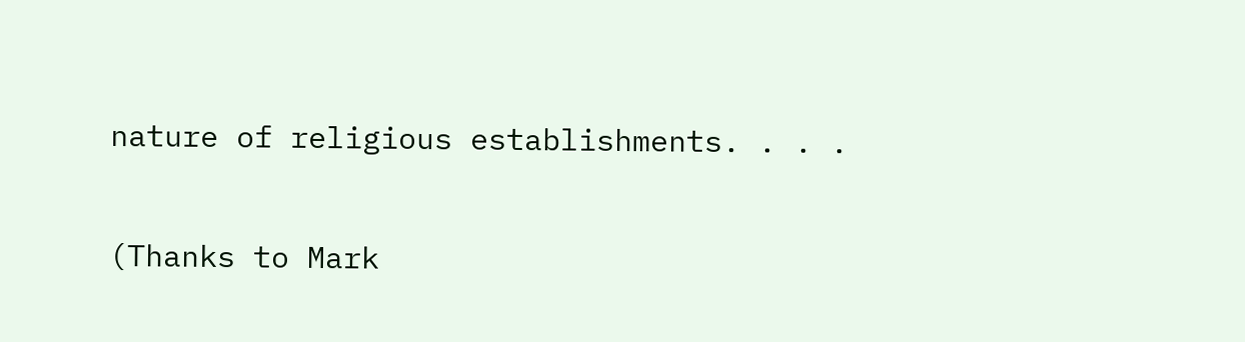nature of religious establishments. . . .

(Thanks to Mark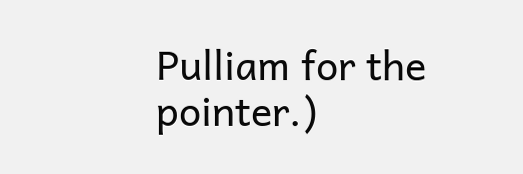Pulliam for the pointer.)